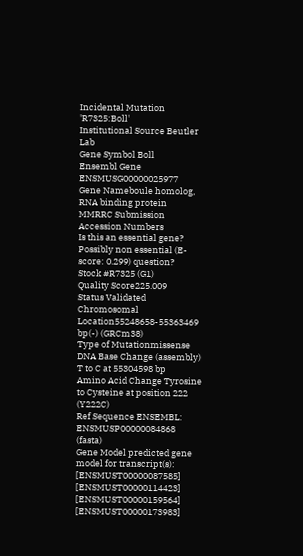Incidental Mutation 'R7325:Boll'
Institutional Source Beutler Lab
Gene Symbol Boll
Ensembl Gene ENSMUSG00000025977
Gene Nameboule homolog, RNA binding protein
MMRRC Submission
Accession Numbers
Is this an essential gene? Possibly non essential (E-score: 0.299) question?
Stock #R7325 (G1)
Quality Score225.009
Status Validated
Chromosomal Location55248658-55363469 bp(-) (GRCm38)
Type of Mutationmissense
DNA Base Change (assembly) T to C at 55304598 bp
Amino Acid Change Tyrosine to Cysteine at position 222 (Y222C)
Ref Sequence ENSEMBL: ENSMUSP00000084868 (fasta)
Gene Model predicted gene model for transcript(s): [ENSMUST00000087585] [ENSMUST00000114423] [ENSMUST00000159564] [ENSMUST00000173983]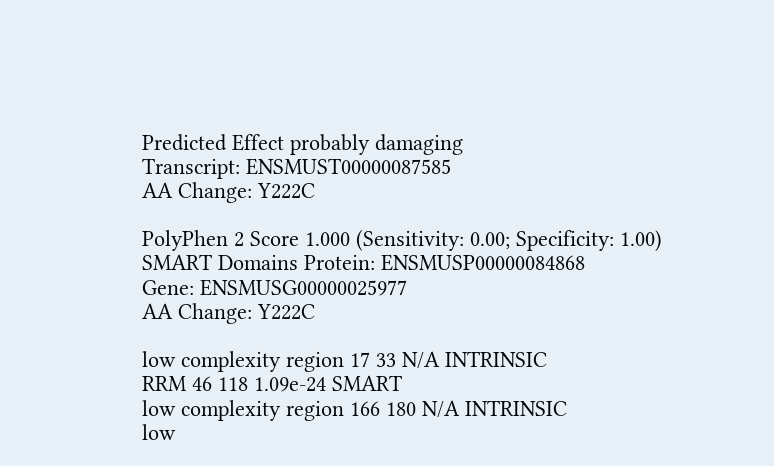Predicted Effect probably damaging
Transcript: ENSMUST00000087585
AA Change: Y222C

PolyPhen 2 Score 1.000 (Sensitivity: 0.00; Specificity: 1.00)
SMART Domains Protein: ENSMUSP00000084868
Gene: ENSMUSG00000025977
AA Change: Y222C

low complexity region 17 33 N/A INTRINSIC
RRM 46 118 1.09e-24 SMART
low complexity region 166 180 N/A INTRINSIC
low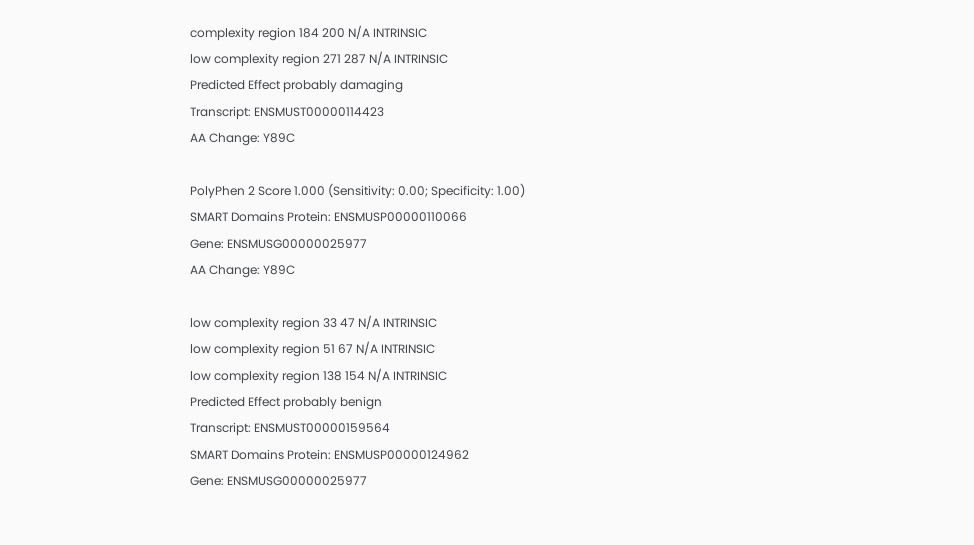complexity region 184 200 N/A INTRINSIC
low complexity region 271 287 N/A INTRINSIC
Predicted Effect probably damaging
Transcript: ENSMUST00000114423
AA Change: Y89C

PolyPhen 2 Score 1.000 (Sensitivity: 0.00; Specificity: 1.00)
SMART Domains Protein: ENSMUSP00000110066
Gene: ENSMUSG00000025977
AA Change: Y89C

low complexity region 33 47 N/A INTRINSIC
low complexity region 51 67 N/A INTRINSIC
low complexity region 138 154 N/A INTRINSIC
Predicted Effect probably benign
Transcript: ENSMUST00000159564
SMART Domains Protein: ENSMUSP00000124962
Gene: ENSMUSG00000025977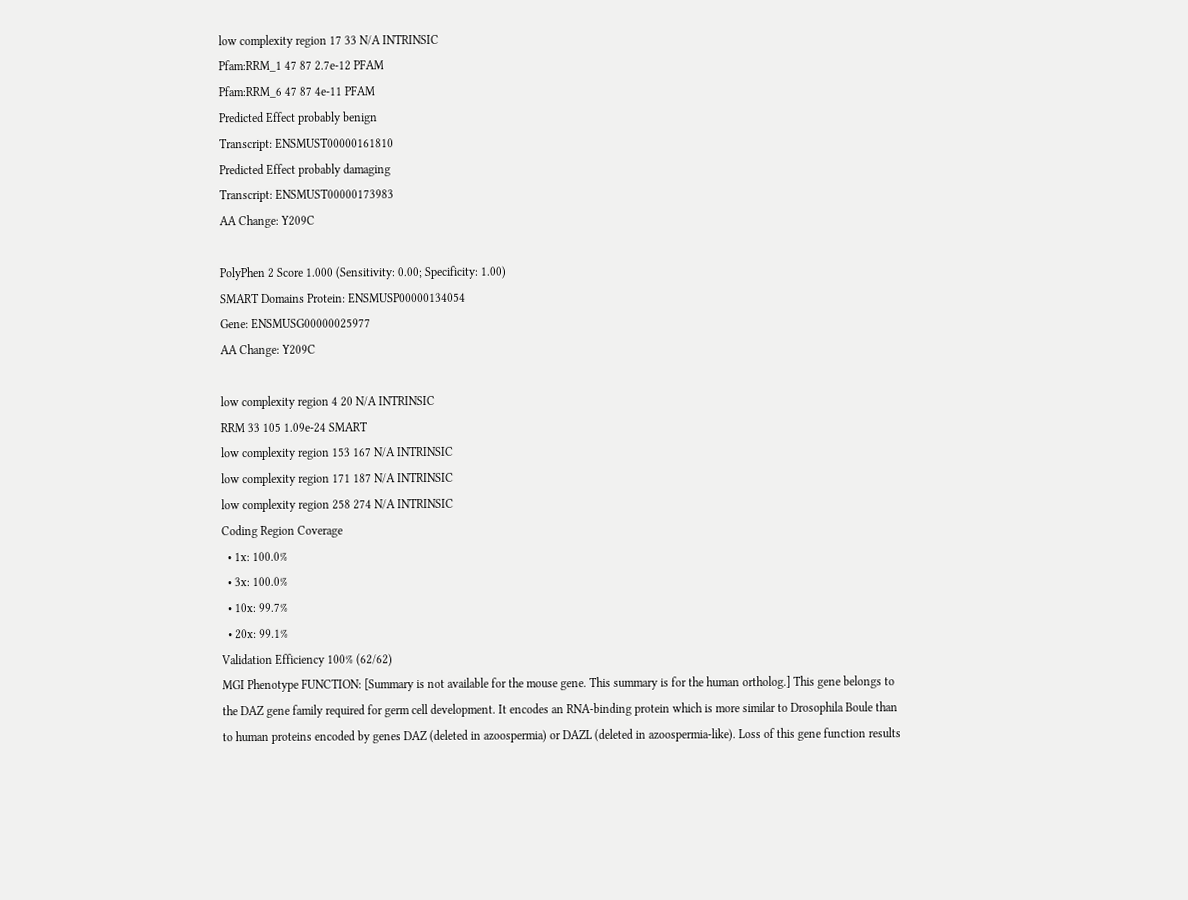low complexity region 17 33 N/A INTRINSIC
Pfam:RRM_1 47 87 2.7e-12 PFAM
Pfam:RRM_6 47 87 4e-11 PFAM
Predicted Effect probably benign
Transcript: ENSMUST00000161810
Predicted Effect probably damaging
Transcript: ENSMUST00000173983
AA Change: Y209C

PolyPhen 2 Score 1.000 (Sensitivity: 0.00; Specificity: 1.00)
SMART Domains Protein: ENSMUSP00000134054
Gene: ENSMUSG00000025977
AA Change: Y209C

low complexity region 4 20 N/A INTRINSIC
RRM 33 105 1.09e-24 SMART
low complexity region 153 167 N/A INTRINSIC
low complexity region 171 187 N/A INTRINSIC
low complexity region 258 274 N/A INTRINSIC
Coding Region Coverage
  • 1x: 100.0%
  • 3x: 100.0%
  • 10x: 99.7%
  • 20x: 99.1%
Validation Efficiency 100% (62/62)
MGI Phenotype FUNCTION: [Summary is not available for the mouse gene. This summary is for the human ortholog.] This gene belongs to the DAZ gene family required for germ cell development. It encodes an RNA-binding protein which is more similar to Drosophila Boule than to human proteins encoded by genes DAZ (deleted in azoospermia) or DAZL (deleted in azoospermia-like). Loss of this gene function results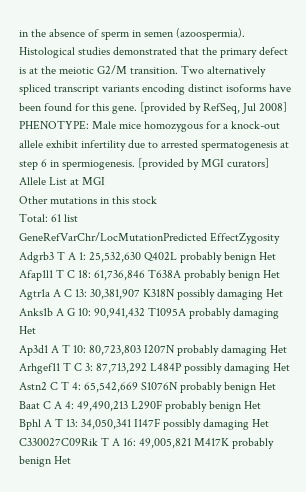in the absence of sperm in semen (azoospermia). Histological studies demonstrated that the primary defect is at the meiotic G2/M transition. Two alternatively spliced transcript variants encoding distinct isoforms have been found for this gene. [provided by RefSeq, Jul 2008]
PHENOTYPE: Male mice homozygous for a knock-out allele exhibit infertility due to arrested spermatogenesis at step 6 in spermiogenesis. [provided by MGI curators]
Allele List at MGI
Other mutations in this stock
Total: 61 list
GeneRefVarChr/LocMutationPredicted EffectZygosity
Adgrb3 T A 1: 25,532,630 Q402L probably benign Het
Afap1l1 T C 18: 61,736,846 T638A probably benign Het
Agtr1a A C 13: 30,381,907 K318N possibly damaging Het
Anks1b A G 10: 90,941,432 T1095A probably damaging Het
Ap3d1 A T 10: 80,723,803 I207N probably damaging Het
Arhgef11 T C 3: 87,713,292 L484P possibly damaging Het
Astn2 C T 4: 65,542,669 S1076N probably benign Het
Baat C A 4: 49,490,213 L290F probably benign Het
Bphl A T 13: 34,050,341 I147F possibly damaging Het
C330027C09Rik T A 16: 49,005,821 M417K probably benign Het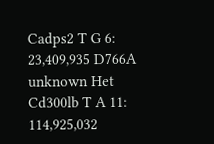Cadps2 T G 6: 23,409,935 D766A unknown Het
Cd300lb T A 11: 114,925,032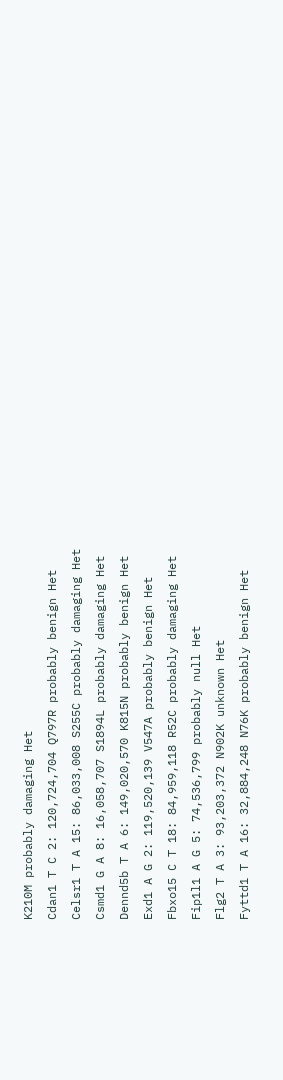K210M probably damaging Het
Cdan1 T C 2: 120,724,704 Q797R probably benign Het
Celsr1 T A 15: 86,033,008 S255C probably damaging Het
Csmd1 G A 8: 16,058,707 S1894L probably damaging Het
Dennd5b T A 6: 149,020,570 K815N probably benign Het
Exd1 A G 2: 119,520,139 V547A probably benign Het
Fbxo15 C T 18: 84,959,118 R52C probably damaging Het
Fip1l1 A G 5: 74,536,799 probably null Het
Flg2 T A 3: 93,203,372 N902K unknown Het
Fyttd1 T A 16: 32,884,248 N76K probably benign Het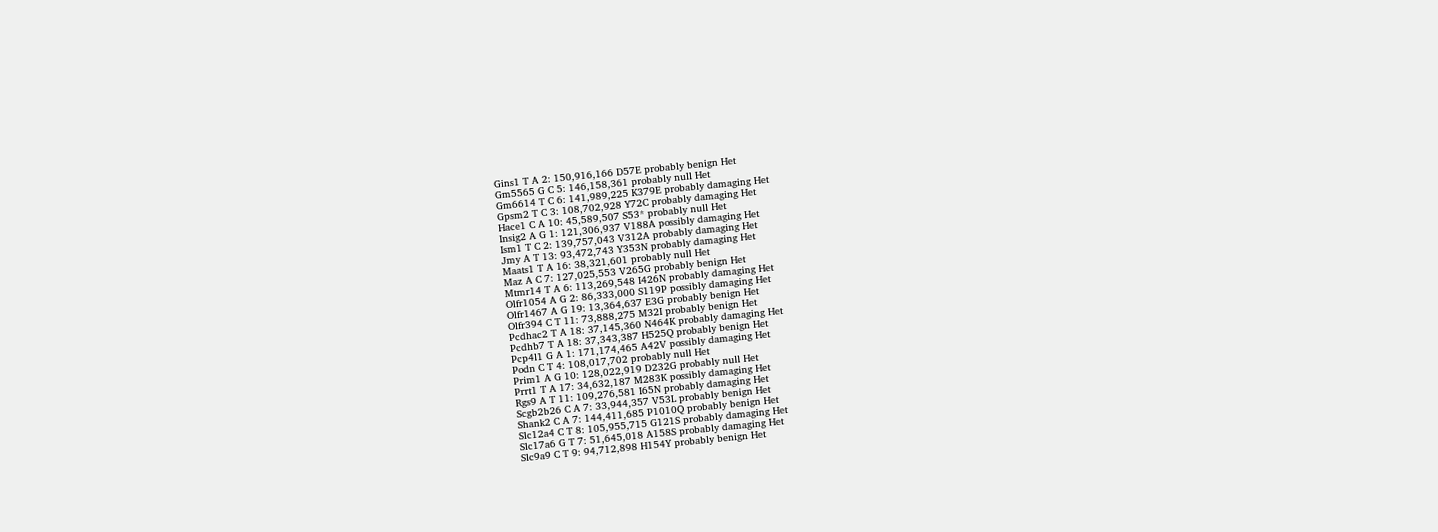Gins1 T A 2: 150,916,166 D57E probably benign Het
Gm5565 G C 5: 146,158,361 probably null Het
Gm6614 T C 6: 141,989,225 K379E probably damaging Het
Gpsm2 T C 3: 108,702,928 Y72C probably damaging Het
Hace1 C A 10: 45,589,507 S53* probably null Het
Insig2 A G 1: 121,306,937 V188A possibly damaging Het
Ism1 T C 2: 139,757,043 V312A probably damaging Het
Jmy A T 13: 93,472,743 Y353N probably damaging Het
Maats1 T A 16: 38,321,601 probably null Het
Maz A C 7: 127,025,553 V265G probably benign Het
Mtmr14 T A 6: 113,269,548 I426N probably damaging Het
Olfr1054 A G 2: 86,333,000 S119P possibly damaging Het
Olfr1467 A G 19: 13,364,637 E3G probably benign Het
Olfr394 C T 11: 73,888,275 M32I probably benign Het
Pcdhac2 T A 18: 37,145,360 N464K probably damaging Het
Pcdhb7 T A 18: 37,343,387 H525Q probably benign Het
Pcp4l1 G A 1: 171,174,465 A42V possibly damaging Het
Podn C T 4: 108,017,702 probably null Het
Prim1 A G 10: 128,022,919 D232G probably null Het
Prrt1 T A 17: 34,632,187 M283K possibly damaging Het
Rgs9 A T 11: 109,276,581 I65N probably damaging Het
Scgb2b26 C A 7: 33,944,357 V53L probably benign Het
Shank2 C A 7: 144,411,685 P1010Q probably benign Het
Slc12a4 C T 8: 105,955,715 G121S probably damaging Het
Slc17a6 G T 7: 51,645,018 A158S probably damaging Het
Slc9a9 C T 9: 94,712,898 H154Y probably benign Het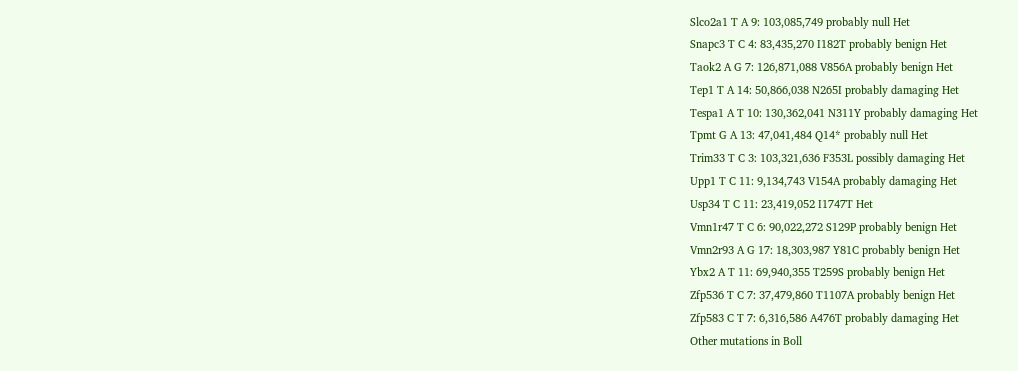Slco2a1 T A 9: 103,085,749 probably null Het
Snapc3 T C 4: 83,435,270 I182T probably benign Het
Taok2 A G 7: 126,871,088 V856A probably benign Het
Tep1 T A 14: 50,866,038 N265I probably damaging Het
Tespa1 A T 10: 130,362,041 N311Y probably damaging Het
Tpmt G A 13: 47,041,484 Q14* probably null Het
Trim33 T C 3: 103,321,636 F353L possibly damaging Het
Upp1 T C 11: 9,134,743 V154A probably damaging Het
Usp34 T C 11: 23,419,052 I1747T Het
Vmn1r47 T C 6: 90,022,272 S129P probably benign Het
Vmn2r93 A G 17: 18,303,987 Y81C probably benign Het
Ybx2 A T 11: 69,940,355 T259S probably benign Het
Zfp536 T C 7: 37,479,860 T1107A probably benign Het
Zfp583 C T 7: 6,316,586 A476T probably damaging Het
Other mutations in Boll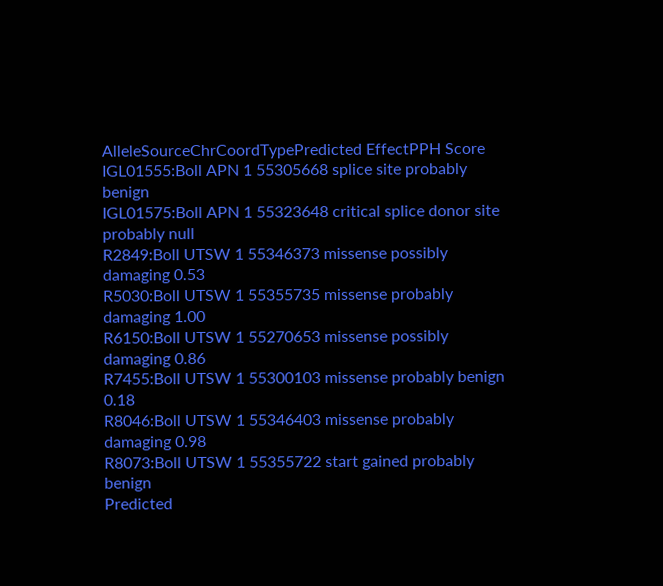AlleleSourceChrCoordTypePredicted EffectPPH Score
IGL01555:Boll APN 1 55305668 splice site probably benign
IGL01575:Boll APN 1 55323648 critical splice donor site probably null
R2849:Boll UTSW 1 55346373 missense possibly damaging 0.53
R5030:Boll UTSW 1 55355735 missense probably damaging 1.00
R6150:Boll UTSW 1 55270653 missense possibly damaging 0.86
R7455:Boll UTSW 1 55300103 missense probably benign 0.18
R8046:Boll UTSW 1 55346403 missense probably damaging 0.98
R8073:Boll UTSW 1 55355722 start gained probably benign
Predicted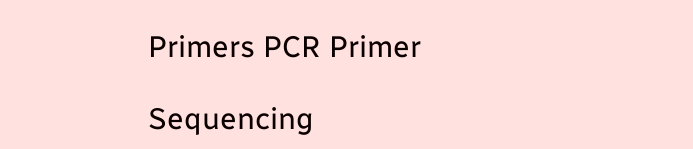Primers PCR Primer

Sequencing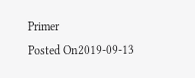Primer
Posted On2019-09-13